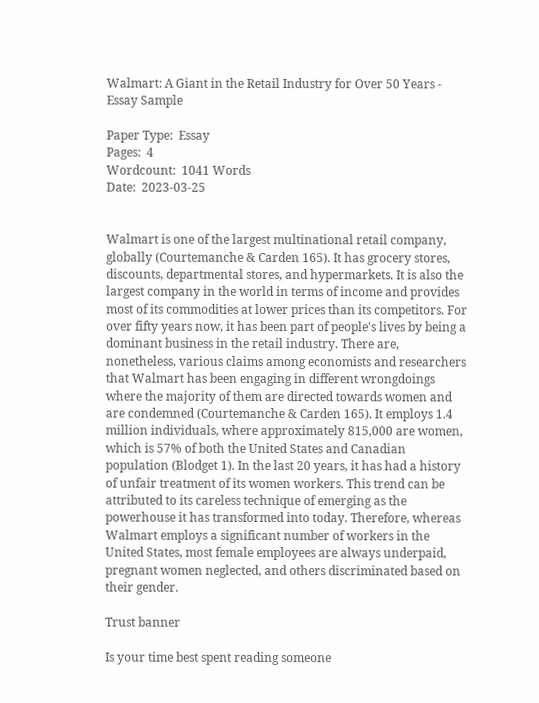Walmart: A Giant in the Retail Industry for Over 50 Years - Essay Sample

Paper Type:  Essay
Pages:  4
Wordcount:  1041 Words
Date:  2023-03-25


Walmart is one of the largest multinational retail company, globally (Courtemanche & Carden 165). It has grocery stores, discounts, departmental stores, and hypermarkets. It is also the largest company in the world in terms of income and provides most of its commodities at lower prices than its competitors. For over fifty years now, it has been part of people's lives by being a dominant business in the retail industry. There are, nonetheless, various claims among economists and researchers that Walmart has been engaging in different wrongdoings where the majority of them are directed towards women and are condemned (Courtemanche & Carden 165). It employs 1.4 million individuals, where approximately 815,000 are women, which is 57% of both the United States and Canadian population (Blodget 1). In the last 20 years, it has had a history of unfair treatment of its women workers. This trend can be attributed to its careless technique of emerging as the powerhouse it has transformed into today. Therefore, whereas Walmart employs a significant number of workers in the United States, most female employees are always underpaid, pregnant women neglected, and others discriminated based on their gender.

Trust banner

Is your time best spent reading someone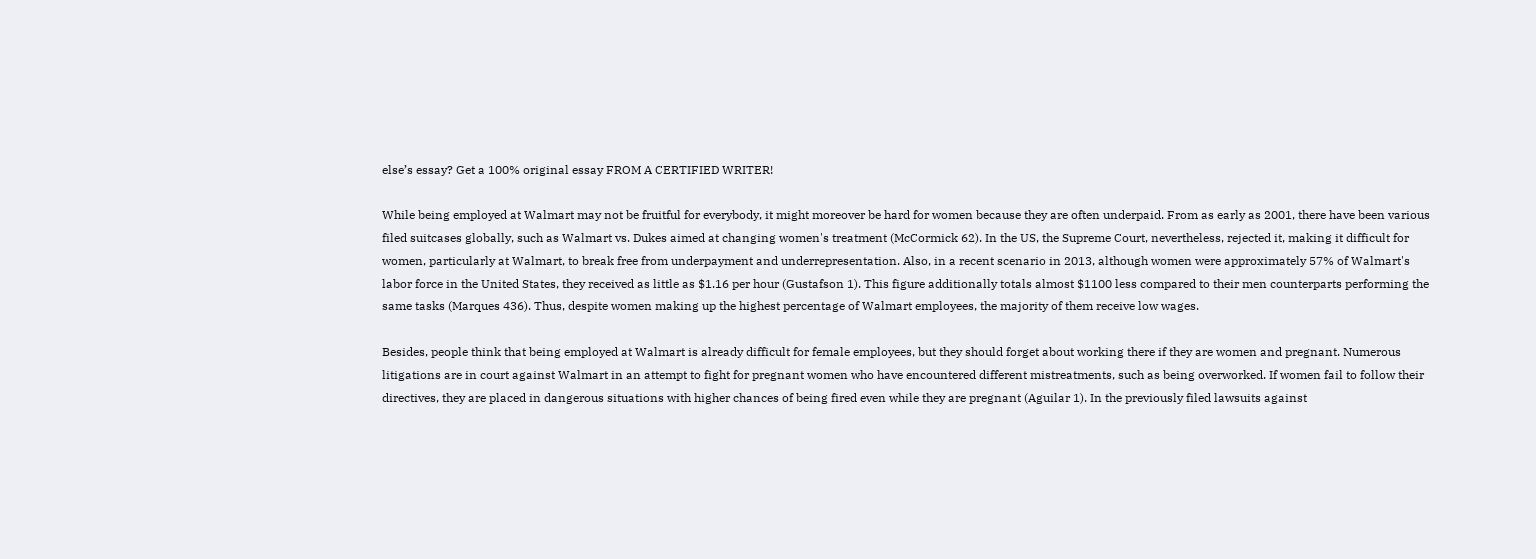else’s essay? Get a 100% original essay FROM A CERTIFIED WRITER!

While being employed at Walmart may not be fruitful for everybody, it might moreover be hard for women because they are often underpaid. From as early as 2001, there have been various filed suitcases globally, such as Walmart vs. Dukes aimed at changing women's treatment (McCormick 62). In the US, the Supreme Court, nevertheless, rejected it, making it difficult for women, particularly at Walmart, to break free from underpayment and underrepresentation. Also, in a recent scenario in 2013, although women were approximately 57% of Walmart's labor force in the United States, they received as little as $1.16 per hour (Gustafson 1). This figure additionally totals almost $1100 less compared to their men counterparts performing the same tasks (Marques 436). Thus, despite women making up the highest percentage of Walmart employees, the majority of them receive low wages.

Besides, people think that being employed at Walmart is already difficult for female employees, but they should forget about working there if they are women and pregnant. Numerous litigations are in court against Walmart in an attempt to fight for pregnant women who have encountered different mistreatments, such as being overworked. If women fail to follow their directives, they are placed in dangerous situations with higher chances of being fired even while they are pregnant (Aguilar 1). In the previously filed lawsuits against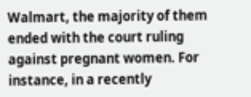Walmart, the majority of them ended with the court ruling against pregnant women. For instance, in a recently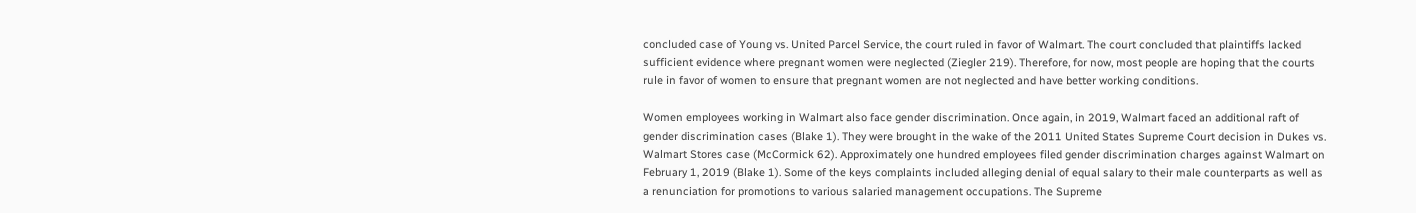concluded case of Young vs. United Parcel Service, the court ruled in favor of Walmart. The court concluded that plaintiffs lacked sufficient evidence where pregnant women were neglected (Ziegler 219). Therefore, for now, most people are hoping that the courts rule in favor of women to ensure that pregnant women are not neglected and have better working conditions.

Women employees working in Walmart also face gender discrimination. Once again, in 2019, Walmart faced an additional raft of gender discrimination cases (Blake 1). They were brought in the wake of the 2011 United States Supreme Court decision in Dukes vs. Walmart Stores case (McCormick 62). Approximately one hundred employees filed gender discrimination charges against Walmart on February 1, 2019 (Blake 1). Some of the keys complaints included alleging denial of equal salary to their male counterparts as well as a renunciation for promotions to various salaried management occupations. The Supreme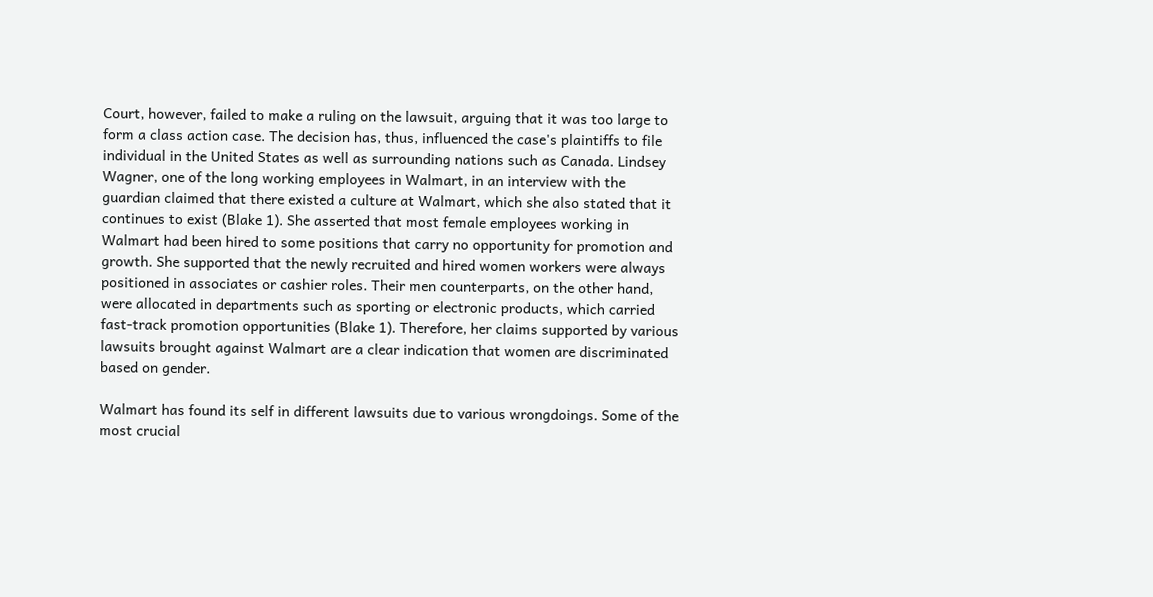Court, however, failed to make a ruling on the lawsuit, arguing that it was too large to form a class action case. The decision has, thus, influenced the case's plaintiffs to file individual in the United States as well as surrounding nations such as Canada. Lindsey Wagner, one of the long working employees in Walmart, in an interview with the guardian claimed that there existed a culture at Walmart, which she also stated that it continues to exist (Blake 1). She asserted that most female employees working in Walmart had been hired to some positions that carry no opportunity for promotion and growth. She supported that the newly recruited and hired women workers were always positioned in associates or cashier roles. Their men counterparts, on the other hand, were allocated in departments such as sporting or electronic products, which carried fast-track promotion opportunities (Blake 1). Therefore, her claims supported by various lawsuits brought against Walmart are a clear indication that women are discriminated based on gender.

Walmart has found its self in different lawsuits due to various wrongdoings. Some of the most crucial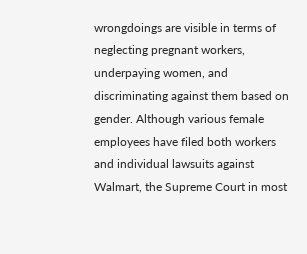wrongdoings are visible in terms of neglecting pregnant workers, underpaying women, and discriminating against them based on gender. Although various female employees have filed both workers and individual lawsuits against Walmart, the Supreme Court in most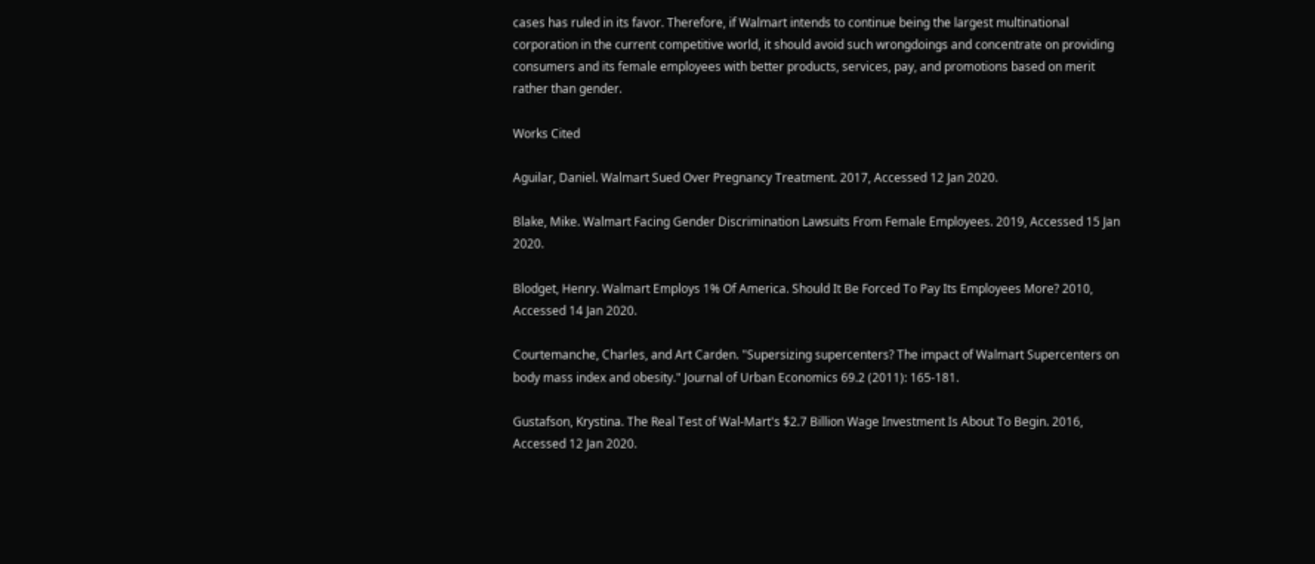cases has ruled in its favor. Therefore, if Walmart intends to continue being the largest multinational corporation in the current competitive world, it should avoid such wrongdoings and concentrate on providing consumers and its female employees with better products, services, pay, and promotions based on merit rather than gender.

Works Cited

Aguilar, Daniel. Walmart Sued Over Pregnancy Treatment. 2017, Accessed 12 Jan 2020.

Blake, Mike. Walmart Facing Gender Discrimination Lawsuits From Female Employees. 2019, Accessed 15 Jan 2020.

Blodget, Henry. Walmart Employs 1% Of America. Should It Be Forced To Pay Its Employees More? 2010, Accessed 14 Jan 2020.

Courtemanche, Charles, and Art Carden. "Supersizing supercenters? The impact of Walmart Supercenters on body mass index and obesity." Journal of Urban Economics 69.2 (2011): 165-181.

Gustafson, Krystina. The Real Test of Wal-Mart's $2.7 Billion Wage Investment Is About To Begin. 2016, Accessed 12 Jan 2020.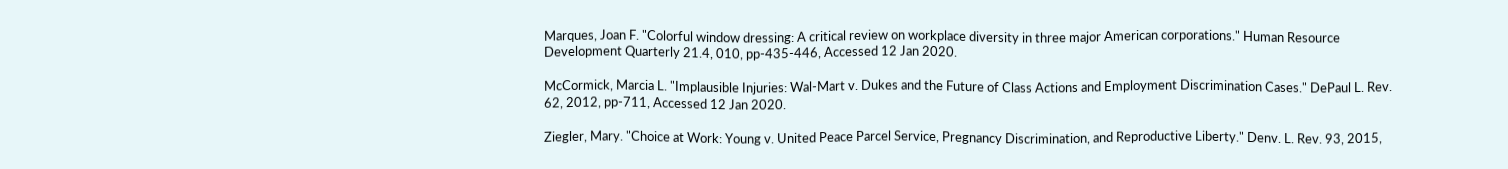Marques, Joan F. "Colorful window dressing: A critical review on workplace diversity in three major American corporations." Human Resource Development Quarterly 21.4, 010, pp-435-446, Accessed 12 Jan 2020.

McCormick, Marcia L. "Implausible Injuries: Wal-Mart v. Dukes and the Future of Class Actions and Employment Discrimination Cases." DePaul L. Rev. 62, 2012, pp-711, Accessed 12 Jan 2020.

Ziegler, Mary. "Choice at Work: Young v. United Peace Parcel Service, Pregnancy Discrimination, and Reproductive Liberty." Denv. L. Rev. 93, 2015,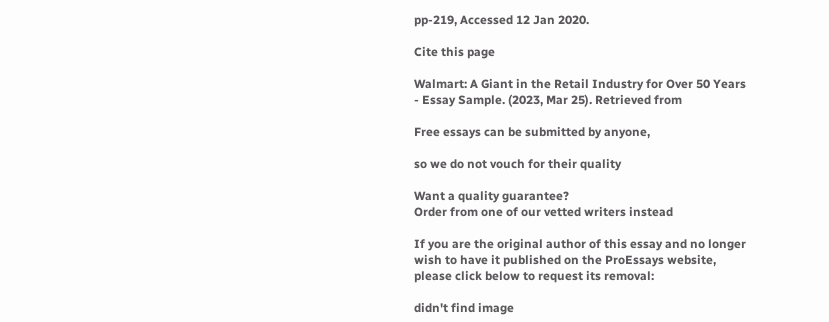pp-219, Accessed 12 Jan 2020.

Cite this page

Walmart: A Giant in the Retail Industry for Over 50 Years - Essay Sample. (2023, Mar 25). Retrieved from

Free essays can be submitted by anyone,

so we do not vouch for their quality

Want a quality guarantee?
Order from one of our vetted writers instead

If you are the original author of this essay and no longer wish to have it published on the ProEssays website, please click below to request its removal:

didn't find image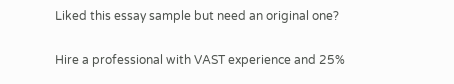Liked this essay sample but need an original one?

Hire a professional with VAST experience and 25%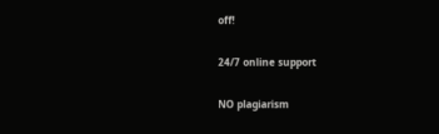off!

24/7 online support

NO plagiarism